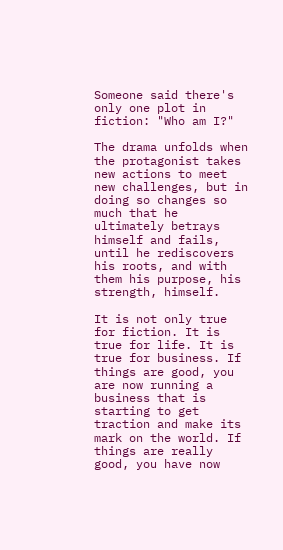Someone said there's only one plot in fiction: "Who am I?"

The drama unfolds when the protagonist takes new actions to meet new challenges, but in doing so changes so much that he ultimately betrays himself and fails, until he rediscovers his roots, and with them his purpose, his strength, himself.

It is not only true for fiction. It is true for life. It is true for business. If things are good, you are now running a business that is starting to get traction and make its mark on the world. If things are really good, you have now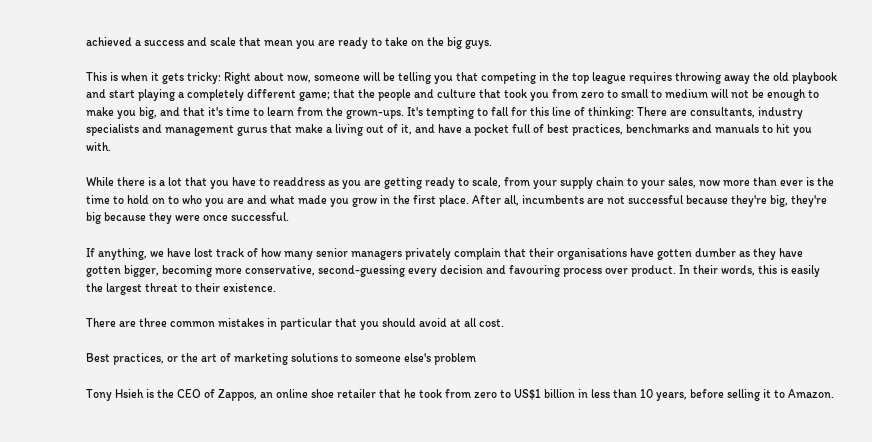achieved a success and scale that mean you are ready to take on the big guys.

This is when it gets tricky: Right about now, someone will be telling you that competing in the top league requires throwing away the old playbook and start playing a completely different game; that the people and culture that took you from zero to small to medium will not be enough to make you big, and that it's time to learn from the grown-ups. It's tempting to fall for this line of thinking: There are consultants, industry specialists and management gurus that make a living out of it, and have a pocket full of best practices, benchmarks and manuals to hit you with.

While there is a lot that you have to readdress as you are getting ready to scale, from your supply chain to your sales, now more than ever is the time to hold on to who you are and what made you grow in the first place. After all, incumbents are not successful because they're big, they're big because they were once successful.

If anything, we have lost track of how many senior managers privately complain that their organisations have gotten dumber as they have gotten bigger, becoming more conservative, second-guessing every decision and favouring process over product. In their words, this is easily the largest threat to their existence.

There are three common mistakes in particular that you should avoid at all cost.

Best practices, or the art of marketing solutions to someone else's problem

Tony Hsieh is the CEO of Zappos, an online shoe retailer that he took from zero to US$1 billion in less than 10 years, before selling it to Amazon.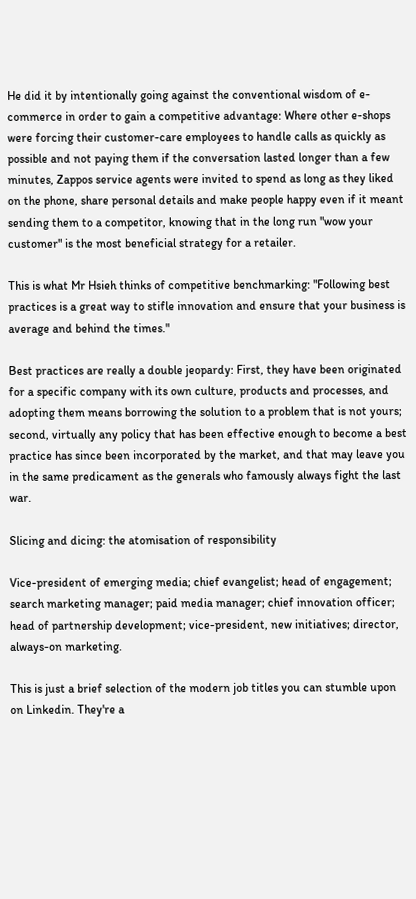He did it by intentionally going against the conventional wisdom of e-commerce in order to gain a competitive advantage: Where other e-shops were forcing their customer-care employees to handle calls as quickly as possible and not paying them if the conversation lasted longer than a few minutes, Zappos service agents were invited to spend as long as they liked on the phone, share personal details and make people happy even if it meant sending them to a competitor, knowing that in the long run "wow your customer" is the most beneficial strategy for a retailer.

This is what Mr Hsieh thinks of competitive benchmarking: "Following best practices is a great way to stifle innovation and ensure that your business is average and behind the times."

Best practices are really a double jeopardy: First, they have been originated for a specific company with its own culture, products and processes, and adopting them means borrowing the solution to a problem that is not yours; second, virtually any policy that has been effective enough to become a best practice has since been incorporated by the market, and that may leave you in the same predicament as the generals who famously always fight the last war.

Slicing and dicing: the atomisation of responsibility

Vice-president of emerging media; chief evangelist; head of engagement; search marketing manager; paid media manager; chief innovation officer; head of partnership development; vice-president, new initiatives; director, always-on marketing.

This is just a brief selection of the modern job titles you can stumble upon on Linkedin. They're a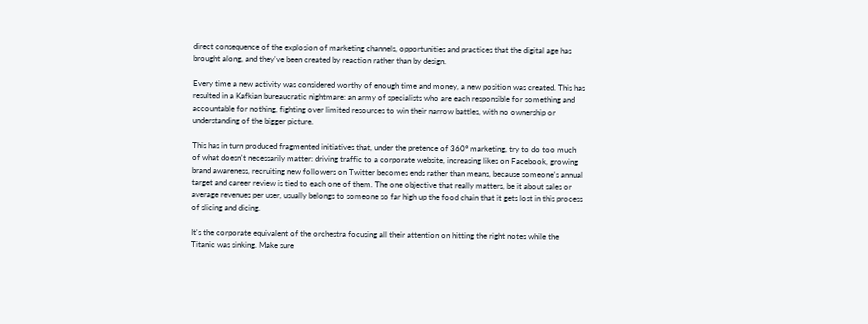direct consequence of the explosion of marketing channels, opportunities and practices that the digital age has brought along, and they've been created by reaction rather than by design.

Every time a new activity was considered worthy of enough time and money, a new position was created. This has resulted in a Kafkian bureaucratic nightmare: an army of specialists who are each responsible for something and accountable for nothing, fighting over limited resources to win their narrow battles, with no ownership or understanding of the bigger picture.

This has in turn produced fragmented initiatives that, under the pretence of 360° marketing, try to do too much of what doesn't necessarily matter: driving traffic to a corporate website, increasing likes on Facebook, growing brand awareness, recruiting new followers on Twitter becomes ends rather than means, because someone's annual target and career review is tied to each one of them. The one objective that really matters, be it about sales or average revenues per user, usually belongs to someone so far high up the food chain that it gets lost in this process of slicing and dicing.

It's the corporate equivalent of the orchestra focusing all their attention on hitting the right notes while the Titanic was sinking. Make sure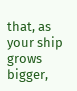that, as your ship grows bigger,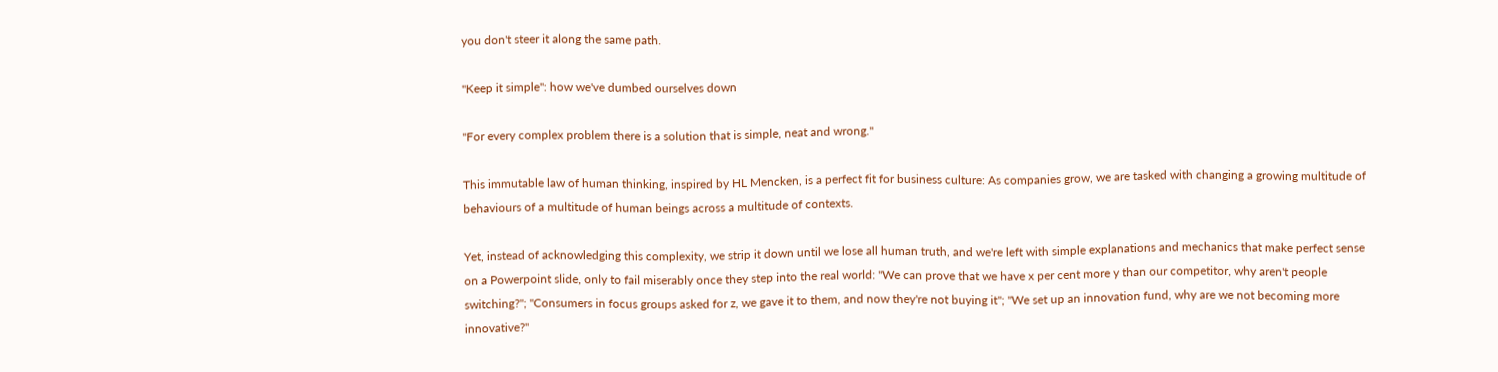you don't steer it along the same path.

"Keep it simple": how we've dumbed ourselves down

"For every complex problem there is a solution that is simple, neat and wrong."

This immutable law of human thinking, inspired by HL Mencken, is a perfect fit for business culture: As companies grow, we are tasked with changing a growing multitude of behaviours of a multitude of human beings across a multitude of contexts.

Yet, instead of acknowledging this complexity, we strip it down until we lose all human truth, and we're left with simple explanations and mechanics that make perfect sense on a Powerpoint slide, only to fail miserably once they step into the real world: "We can prove that we have x per cent more y than our competitor, why aren't people switching?"; "Consumers in focus groups asked for z, we gave it to them, and now they're not buying it"; "We set up an innovation fund, why are we not becoming more innovative?"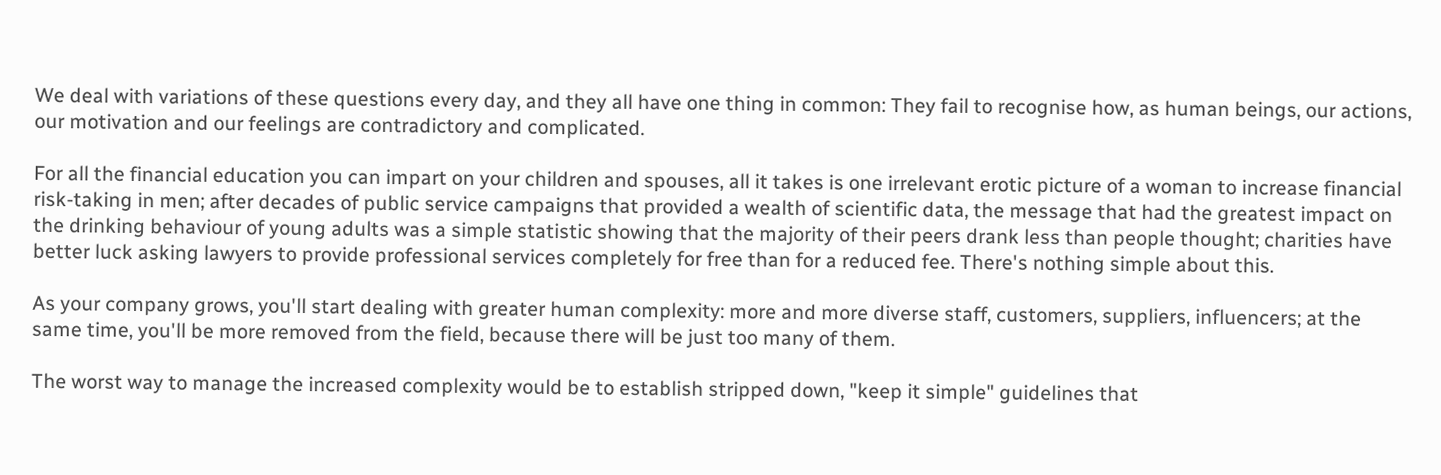We deal with variations of these questions every day, and they all have one thing in common: They fail to recognise how, as human beings, our actions, our motivation and our feelings are contradictory and complicated.

For all the financial education you can impart on your children and spouses, all it takes is one irrelevant erotic picture of a woman to increase financial risk-taking in men; after decades of public service campaigns that provided a wealth of scientific data, the message that had the greatest impact on the drinking behaviour of young adults was a simple statistic showing that the majority of their peers drank less than people thought; charities have better luck asking lawyers to provide professional services completely for free than for a reduced fee. There's nothing simple about this.

As your company grows, you'll start dealing with greater human complexity: more and more diverse staff, customers, suppliers, influencers; at the same time, you'll be more removed from the field, because there will be just too many of them.

The worst way to manage the increased complexity would be to establish stripped down, "keep it simple" guidelines that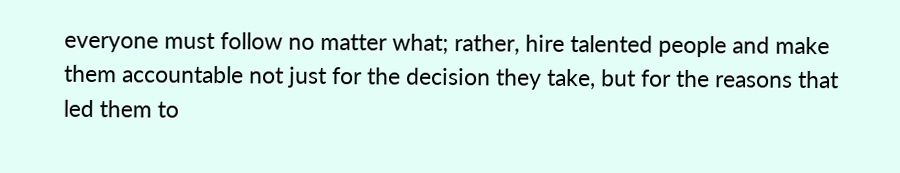everyone must follow no matter what; rather, hire talented people and make them accountable not just for the decision they take, but for the reasons that led them to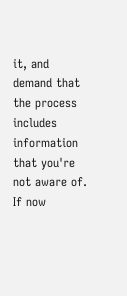it, and demand that the process includes information that you're not aware of. If now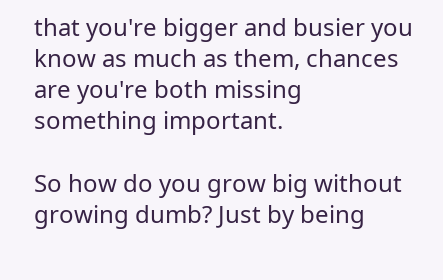that you're bigger and busier you know as much as them, chances are you're both missing something important.

So how do you grow big without growing dumb? Just by being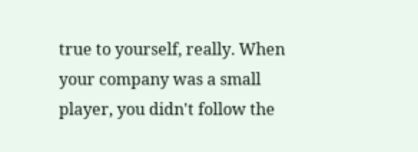true to yourself, really. When your company was a small player, you didn't follow the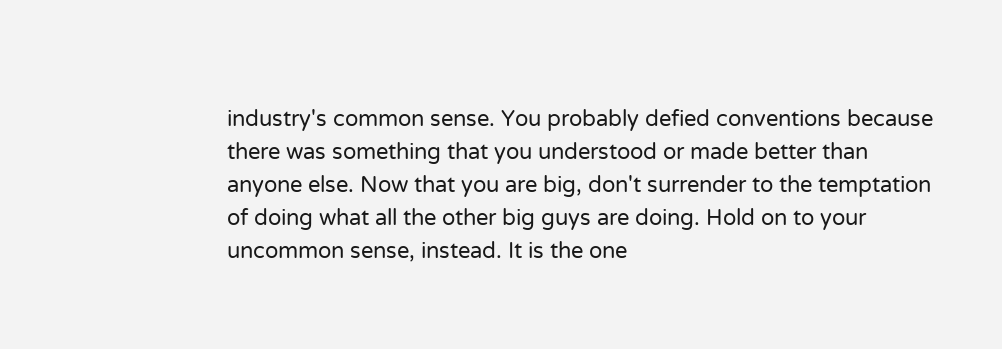industry's common sense. You probably defied conventions because there was something that you understood or made better than anyone else. Now that you are big, don't surrender to the temptation of doing what all the other big guys are doing. Hold on to your uncommon sense, instead. It is the one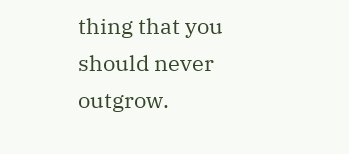thing that you should never outgrow.